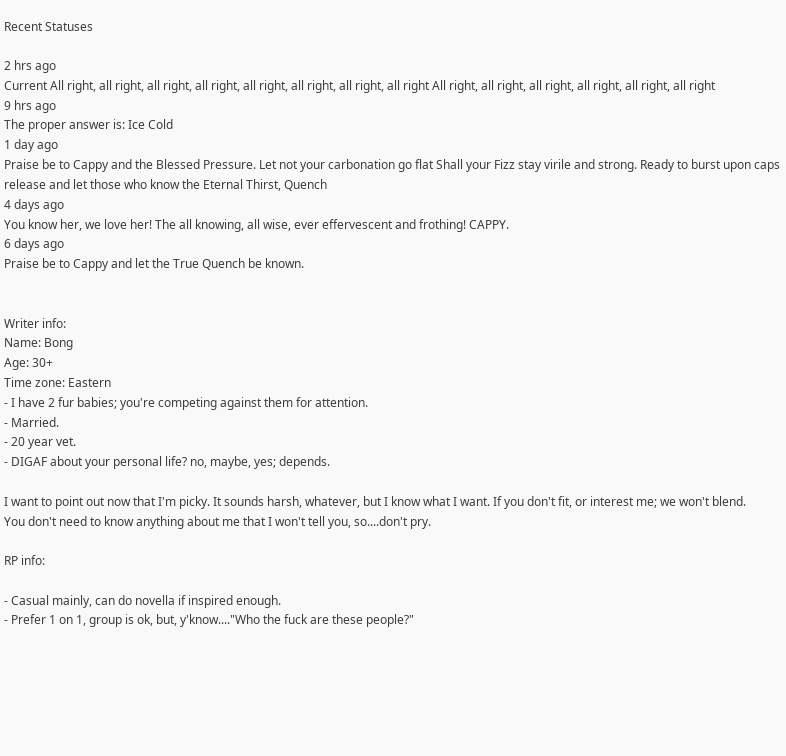Recent Statuses

2 hrs ago
Current All right, all right, all right, all right, all right, all right, all right, all right All right, all right, all right, all right, all right, all right
9 hrs ago
The proper answer is: Ice Cold
1 day ago
Praise be to Cappy and the Blessed Pressure. Let not your carbonation go flat Shall your Fizz stay virile and strong. Ready to burst upon caps release and let those who know the Eternal Thirst, Quench
4 days ago
You know her, we love her! The all knowing, all wise, ever effervescent and frothing! CAPPY.
6 days ago
Praise be to Cappy and let the True Quench be known.


Writer info:
Name: Bong
Age: 30+
Time zone: Eastern
- I have 2 fur babies; you're competing against them for attention.
- Married.
- 20 year vet.
- DIGAF about your personal life? no, maybe, yes; depends.

I want to point out now that I'm picky. It sounds harsh, whatever, but I know what I want. If you don't fit, or interest me; we won't blend.
You don't need to know anything about me that I won't tell you, so....don't pry.

RP info:

- Casual mainly, can do novella if inspired enough.
- Prefer 1 on 1, group is ok, but, y'know...."Who the fuck are these people?"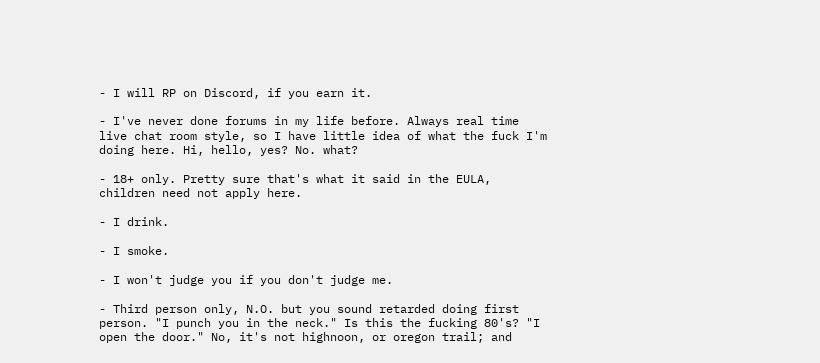- I will RP on Discord, if you earn it.

- I've never done forums in my life before. Always real time live chat room style, so I have little idea of what the fuck I'm doing here. Hi, hello, yes? No. what?

- 18+ only. Pretty sure that's what it said in the EULA, children need not apply here.

- I drink.

- I smoke.

- I won't judge you if you don't judge me.

- Third person only, N.O. but you sound retarded doing first person. "I punch you in the neck." Is this the fucking 80's? "I open the door." No, it's not highnoon, or oregon trail; and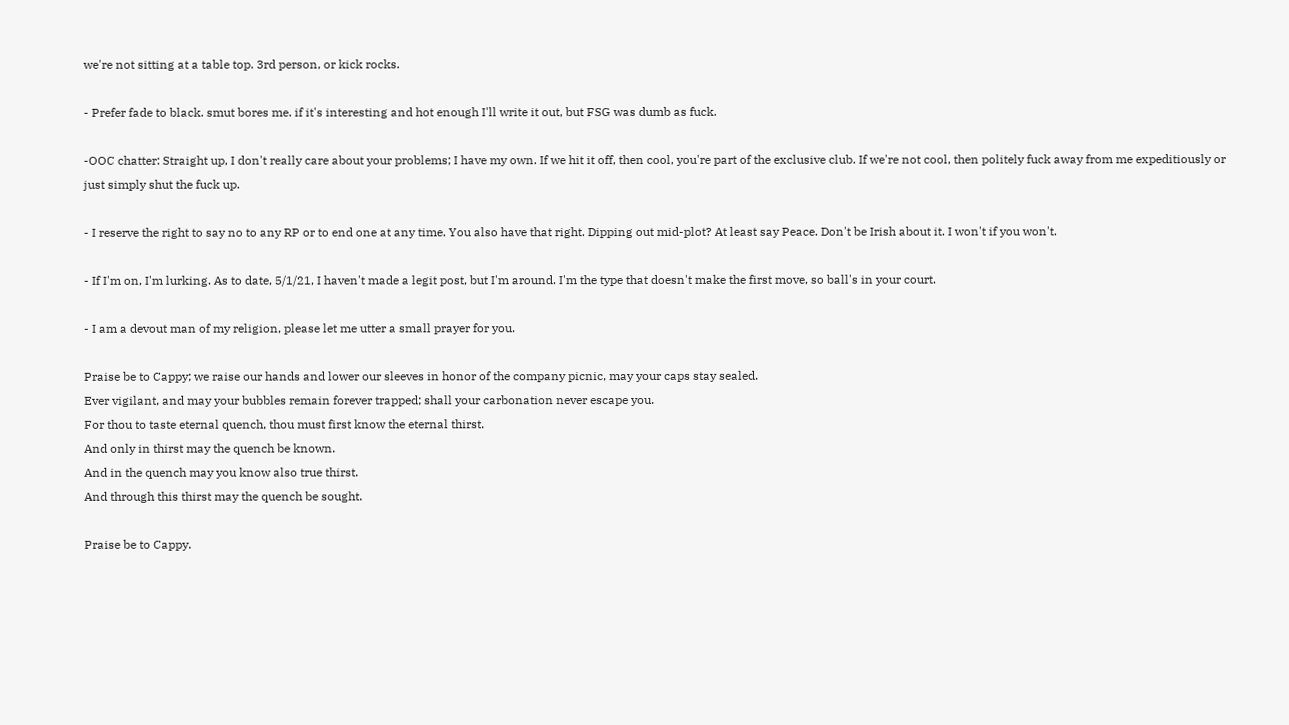we're not sitting at a table top. 3rd person, or kick rocks.

- Prefer fade to black. smut bores me. if it's interesting and hot enough I'll write it out, but FSG was dumb as fuck.

-OOC chatter: Straight up, I don't really care about your problems; I have my own. If we hit it off, then cool, you're part of the exclusive club. If we're not cool, then politely fuck away from me expeditiously or just simply shut the fuck up.

- I reserve the right to say no to any RP or to end one at any time. You also have that right. Dipping out mid-plot? At least say Peace. Don't be Irish about it. I won't if you won't.

- If I'm on, I'm lurking. As to date, 5/1/21, I haven't made a legit post, but I'm around. I'm the type that doesn't make the first move, so ball's in your court.

- I am a devout man of my religion, please let me utter a small prayer for you.

Praise be to Cappy; we raise our hands and lower our sleeves in honor of the company picnic, may your caps stay sealed.
Ever vigilant, and may your bubbles remain forever trapped; shall your carbonation never escape you.
For thou to taste eternal quench, thou must first know the eternal thirst.
And only in thirst may the quench be known.
And in the quench may you know also true thirst.
And through this thirst may the quench be sought.

Praise be to Cappy.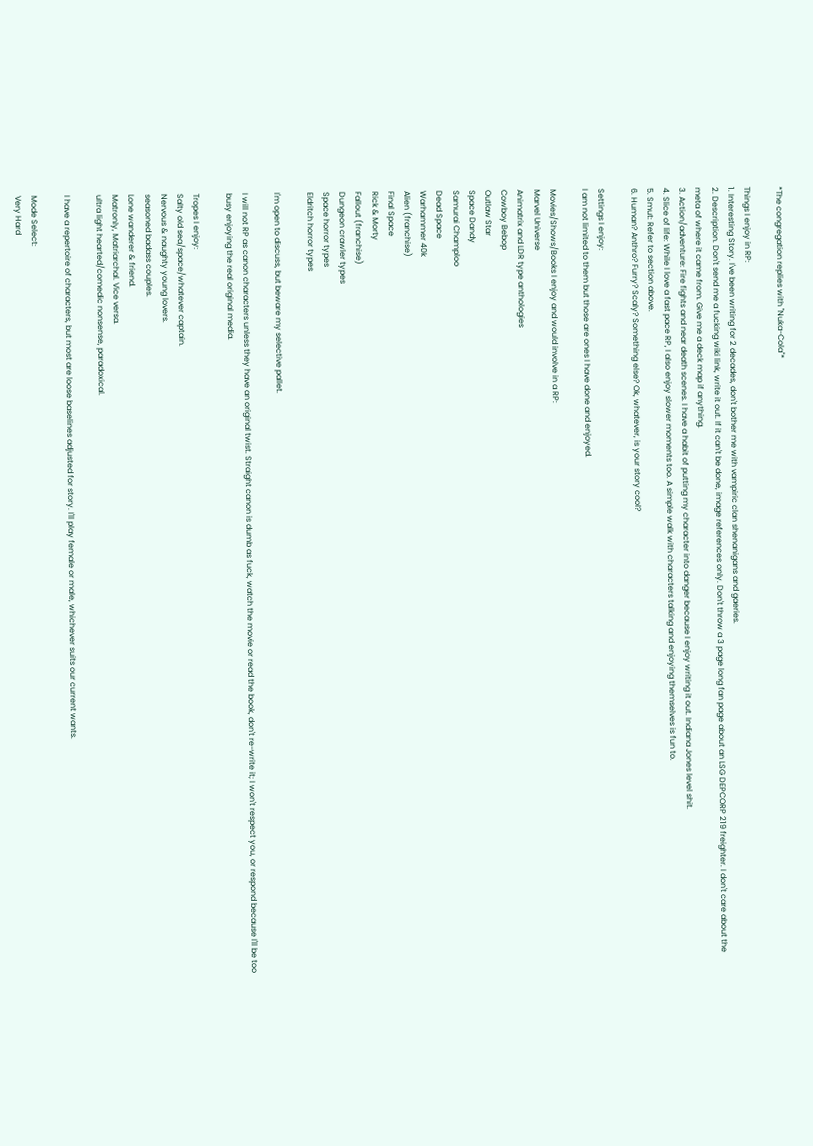*The congregation replies with "Nuka-Cola"*

Things I enjoy in RP:
1. Interesting Story. I've been writing for 2 decades, don't bother me with vampiric clan shenanigans and gaeries.
2. Description. Don't send me a fucking wiki link, write it out. If it can't be done, image references only. Don't throw a 3 page long fan page about an LSG DEPCORP 219 freighter. I don't care about the meta of where it came from. Give me a deck map if anything.
3. Action/adventure: Fire fights and near death scenes. I have a habit of putting my character into danger because I enjoy writing it out. Indiana Jones level shit.
4. Slice of life: While I love a fast pace RP, I also enjoy slower moments too. A simple walk with characters talking and enjoying themselves is fun to.
5. Smut: Refer to section above.
6. Human? Anthro? Furry? Scaly? Something else? Ok, whatever, is your story cool?

Settings I enjoy:
I am not limited to them but those are ones I have done and enjoyed.

Movies/Shows/Books I enjoy and would involve in a RP:
Marvel Universe
Animatrix and LDR type anthologies
Cowboy Bebop
Outlaw Star
Space Dandy
Samurai Champloo
Dead Space
Warhammer 40k
Alien (franchise)
Final Space
Rick & Morty
Fallout (franchise)
Dungeon crawler types
Space horror types
Eldritch horror types

I'm open to discuss, but beware my selective pallet.

I will not RP as canon characters unless they have an original twist. Straight canon is dumb as fuck, watch the movie or read the book, don't re-write it; I won't respect you, or respond because I'll be too busy enjoying the real original media.

Tropes I enjoy:
Salty old sea/space/whatever captain.
Nervous & naughty young lovers.
seasoned badass couples.
Lone wanderer & friend.
Matronly, Matriarchal. Vice versa.
ultra light hearted/comedic nonsense, paradoxical.

I have a repertoire of characters, but most are loose baselines adjusted for story. I'll play female or male, whichever suits our current wants.

Mode Select:
Very Hard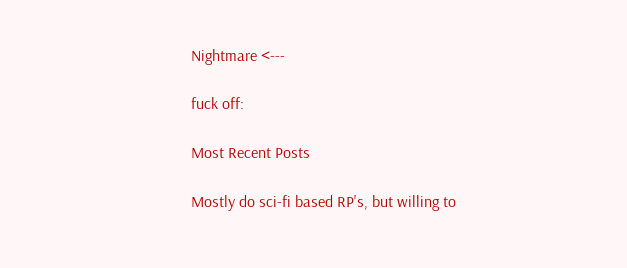Nightmare <---

fuck off:

Most Recent Posts

Mostly do sci-fi based RP's, but willing to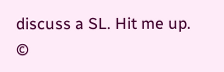discuss a SL. Hit me up.
©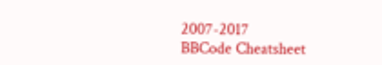2007-2017
BBCode Cheatsheet